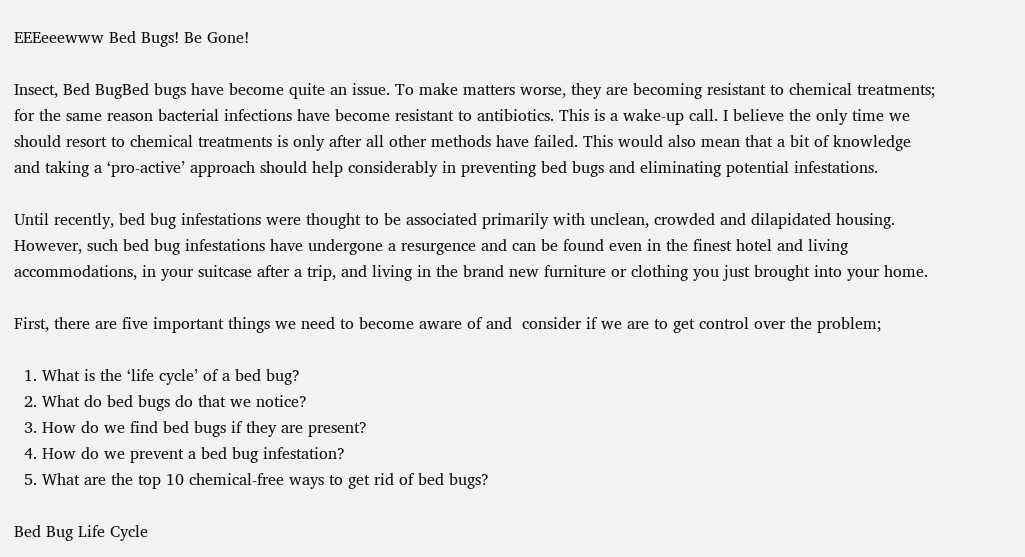EEEeeewww Bed Bugs! Be Gone!

Insect, Bed BugBed bugs have become quite an issue. To make matters worse, they are becoming resistant to chemical treatments; for the same reason bacterial infections have become resistant to antibiotics. This is a wake-up call. I believe the only time we should resort to chemical treatments is only after all other methods have failed. This would also mean that a bit of knowledge and taking a ‘pro-active’ approach should help considerably in preventing bed bugs and eliminating potential infestations.

Until recently, bed bug infestations were thought to be associated primarily with unclean, crowded and dilapidated housing. However, such bed bug infestations have undergone a resurgence and can be found even in the finest hotel and living accommodations, in your suitcase after a trip, and living in the brand new furniture or clothing you just brought into your home.

First, there are five important things we need to become aware of and  consider if we are to get control over the problem;

  1. What is the ‘life cycle’ of a bed bug?
  2. What do bed bugs do that we notice?
  3. How do we find bed bugs if they are present?
  4. How do we prevent a bed bug infestation?
  5. What are the top 10 chemical-free ways to get rid of bed bugs?

Bed Bug Life Cycle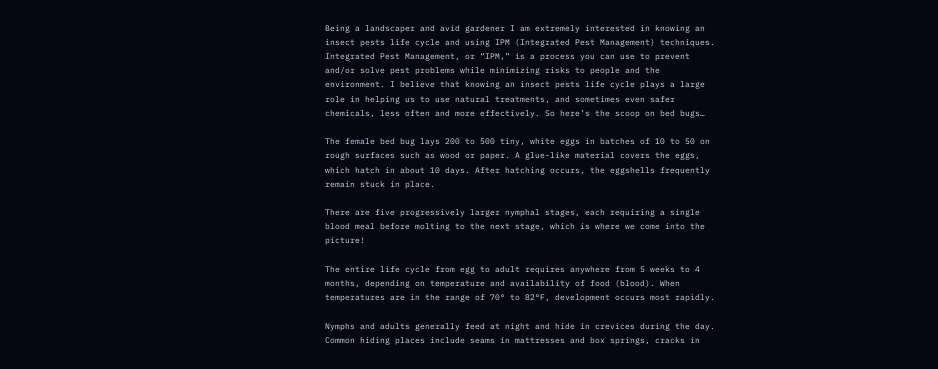Being a landscaper and avid gardener I am extremely interested in knowing an insect pests life cycle and using IPM (Integrated Pest Management) techniques. Integrated Pest Management, or “IPM,” is a process you can use to prevent and/or solve pest problems while minimizing risks to people and the environment. I believe that knowing an insect pests life cycle plays a large role in helping us to use natural treatments, and sometimes even safer chemicals, less often and more effectively. So here’s the scoop on bed bugs…

The female bed bug lays 200 to 500 tiny, white eggs in batches of 10 to 50 on rough surfaces such as wood or paper. A glue-like material covers the eggs, which hatch in about 10 days. After hatching occurs, the eggshells frequently remain stuck in place.

There are five progressively larger nymphal stages, each requiring a single blood meal before molting to the next stage, which is where we come into the picture!

The entire life cycle from egg to adult requires anywhere from 5 weeks to 4 months, depending on temperature and availability of food (blood). When temperatures are in the range of 70° to 82°F, development occurs most rapidly.

Nymphs and adults generally feed at night and hide in crevices during the day. Common hiding places include seams in mattresses and box springs, cracks in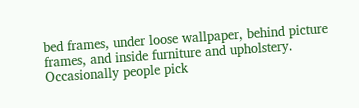bed frames, under loose wallpaper, behind picture frames, and inside furniture and upholstery. Occasionally people pick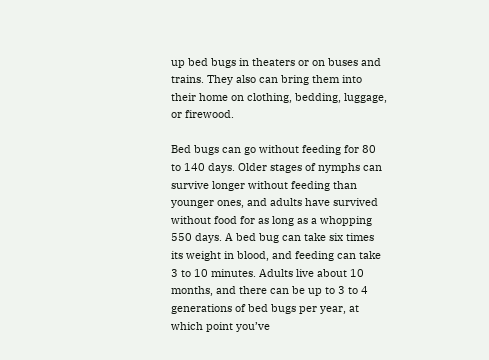up bed bugs in theaters or on buses and trains. They also can bring them into their home on clothing, bedding, luggage, or firewood.

Bed bugs can go without feeding for 80 to 140 days. Older stages of nymphs can survive longer without feeding than younger ones, and adults have survived without food for as long as a whopping 550 days. A bed bug can take six times its weight in blood, and feeding can take 3 to 10 minutes. Adults live about 10 months, and there can be up to 3 to 4 generations of bed bugs per year, at which point you’ve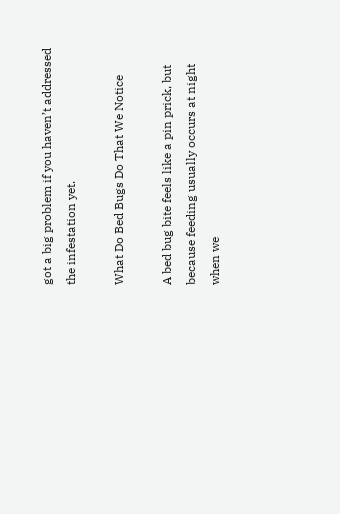got a big problem if you haven’t addressed the infestation yet.

What Do Bed Bugs Do That We Notice

A bed bug bite feels like a pin prick, but because feeding usually occurs at night when we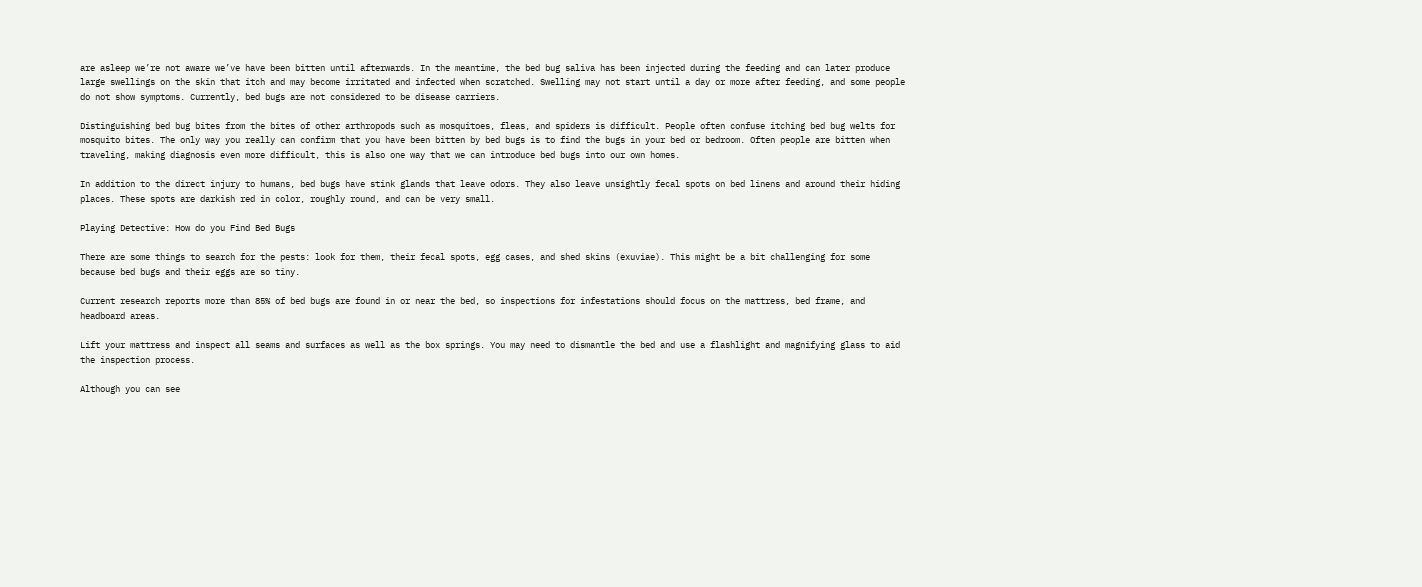are asleep we’re not aware we’ve have been bitten until afterwards. In the meantime, the bed bug saliva has been injected during the feeding and can later produce large swellings on the skin that itch and may become irritated and infected when scratched. Swelling may not start until a day or more after feeding, and some people do not show symptoms. Currently, bed bugs are not considered to be disease carriers.

Distinguishing bed bug bites from the bites of other arthropods such as mosquitoes, fleas, and spiders is difficult. People often confuse itching bed bug welts for mosquito bites. The only way you really can confirm that you have been bitten by bed bugs is to find the bugs in your bed or bedroom. Often people are bitten when traveling, making diagnosis even more difficult, this is also one way that we can introduce bed bugs into our own homes.

In addition to the direct injury to humans, bed bugs have stink glands that leave odors. They also leave unsightly fecal spots on bed linens and around their hiding places. These spots are darkish red in color, roughly round, and can be very small.

Playing Detective: How do you Find Bed Bugs

There are some things to search for the pests: look for them, their fecal spots, egg cases, and shed skins (exuviae). This might be a bit challenging for some because bed bugs and their eggs are so tiny.

Current research reports more than 85% of bed bugs are found in or near the bed, so inspections for infestations should focus on the mattress, bed frame, and headboard areas.

Lift your mattress and inspect all seams and surfaces as well as the box springs. You may need to dismantle the bed and use a flashlight and magnifying glass to aid the inspection process.

Although you can see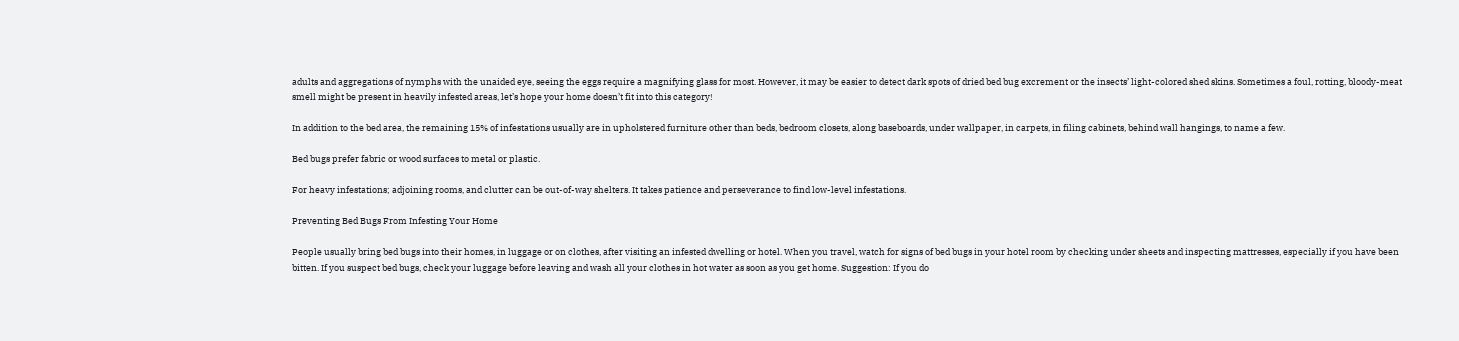adults and aggregations of nymphs with the unaided eye, seeing the eggs require a magnifying glass for most. However, it may be easier to detect dark spots of dried bed bug excrement or the insects’ light-colored shed skins. Sometimes a foul, rotting, bloody-meat smell might be present in heavily infested areas, let’s hope your home doesn’t fit into this category!

In addition to the bed area, the remaining 15% of infestations usually are in upholstered furniture other than beds, bedroom closets, along baseboards, under wallpaper, in carpets, in filing cabinets, behind wall hangings, to name a few.

Bed bugs prefer fabric or wood surfaces to metal or plastic.

For heavy infestations; adjoining rooms, and clutter can be out-of-way shelters. It takes patience and perseverance to find low-level infestations.

Preventing Bed Bugs From Infesting Your Home

People usually bring bed bugs into their homes, in luggage or on clothes, after visiting an infested dwelling or hotel. When you travel, watch for signs of bed bugs in your hotel room by checking under sheets and inspecting mattresses, especially if you have been bitten. If you suspect bed bugs, check your luggage before leaving and wash all your clothes in hot water as soon as you get home. Suggestion: If you do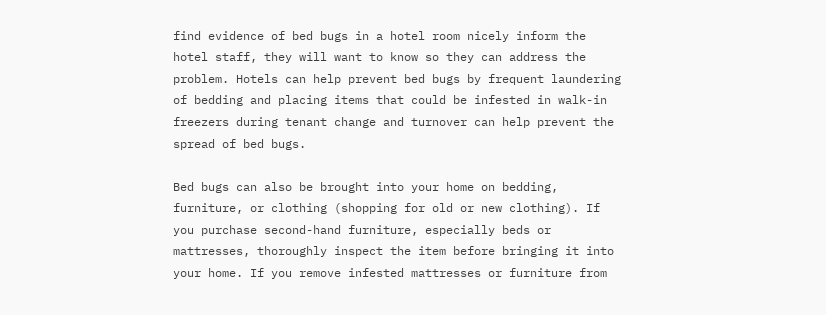find evidence of bed bugs in a hotel room nicely inform the hotel staff, they will want to know so they can address the problem. Hotels can help prevent bed bugs by frequent laundering of bedding and placing items that could be infested in walk-in freezers during tenant change and turnover can help prevent the spread of bed bugs.

Bed bugs can also be brought into your home on bedding, furniture, or clothing (shopping for old or new clothing). If you purchase second-hand furniture, especially beds or mattresses, thoroughly inspect the item before bringing it into your home. If you remove infested mattresses or furniture from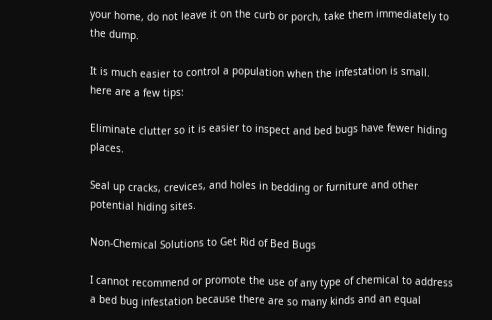your home, do not leave it on the curb or porch, take them immediately to the dump.

It is much easier to control a population when the infestation is small. here are a few tips:

Eliminate clutter so it is easier to inspect and bed bugs have fewer hiding places.

Seal up cracks, crevices, and holes in bedding or furniture and other potential hiding sites.

Non-Chemical Solutions to Get Rid of Bed Bugs

I cannot recommend or promote the use of any type of chemical to address a bed bug infestation because there are so many kinds and an equal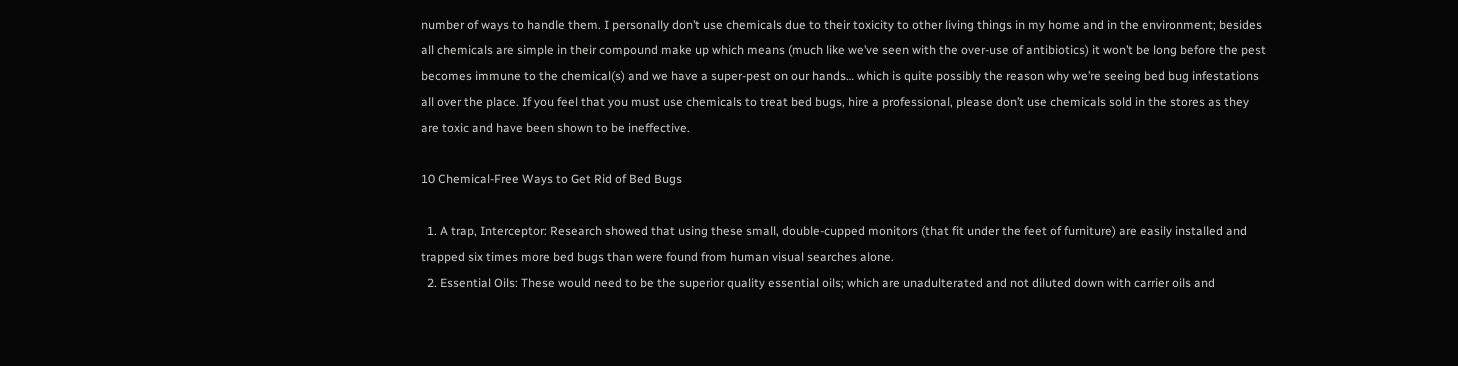number of ways to handle them. I personally don’t use chemicals due to their toxicity to other living things in my home and in the environment; besides all chemicals are simple in their compound make up which means (much like we’ve seen with the over-use of antibiotics) it won’t be long before the pest becomes immune to the chemical(s) and we have a super-pest on our hands… which is quite possibly the reason why we’re seeing bed bug infestations all over the place. If you feel that you must use chemicals to treat bed bugs, hire a professional, please don’t use chemicals sold in the stores as they are toxic and have been shown to be ineffective.

10 Chemical-Free Ways to Get Rid of Bed Bugs

  1. A trap, Interceptor: Research showed that using these small, double-cupped monitors (that fit under the feet of furniture) are easily installed and trapped six times more bed bugs than were found from human visual searches alone.
  2. Essential Oils: These would need to be the superior quality essential oils; which are unadulterated and not diluted down with carrier oils and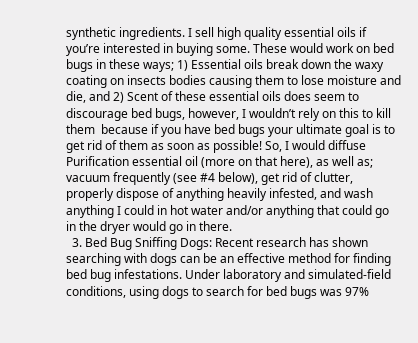synthetic ingredients. I sell high quality essential oils if you’re interested in buying some. These would work on bed bugs in these ways; 1) Essential oils break down the waxy coating on insects bodies causing them to lose moisture and die, and 2) Scent of these essential oils does seem to discourage bed bugs, however, I wouldn’t rely on this to kill them  because if you have bed bugs your ultimate goal is to get rid of them as soon as possible! So, I would diffuse Purification essential oil (more on that here), as well as; vacuum frequently (see #4 below), get rid of clutter, properly dispose of anything heavily infested, and wash anything I could in hot water and/or anything that could go in the dryer would go in there.
  3. Bed Bug Sniffing Dogs: Recent research has shown searching with dogs can be an effective method for finding bed bug infestations. Under laboratory and simulated-field conditions, using dogs to search for bed bugs was 97%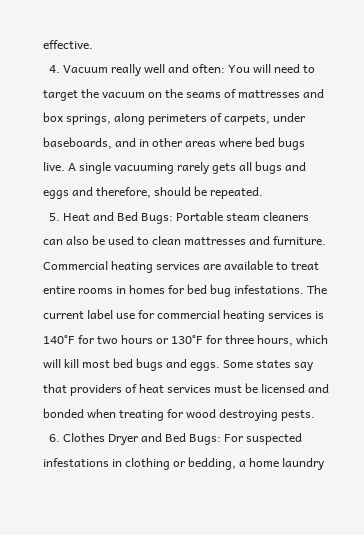effective.
  4. Vacuum really well and often: You will need to target the vacuum on the seams of mattresses and box springs, along perimeters of carpets, under baseboards, and in other areas where bed bugs live. A single vacuuming rarely gets all bugs and eggs and therefore, should be repeated.
  5. Heat and Bed Bugs: Portable steam cleaners can also be used to clean mattresses and furniture. Commercial heating services are available to treat entire rooms in homes for bed bug infestations. The current label use for commercial heating services is 140°F for two hours or 130°F for three hours, which will kill most bed bugs and eggs. Some states say that providers of heat services must be licensed and bonded when treating for wood destroying pests.
  6. Clothes Dryer and Bed Bugs: For suspected infestations in clothing or bedding, a home laundry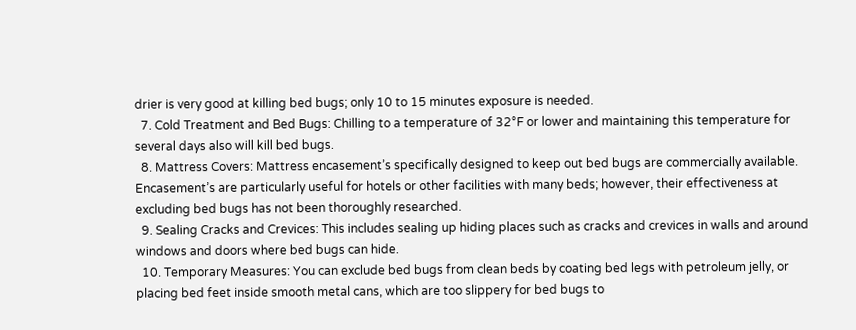drier is very good at killing bed bugs; only 10 to 15 minutes exposure is needed.
  7. Cold Treatment and Bed Bugs: Chilling to a temperature of 32°F or lower and maintaining this temperature for several days also will kill bed bugs.
  8. Mattress Covers: Mattress encasement’s specifically designed to keep out bed bugs are commercially available. Encasement’s are particularly useful for hotels or other facilities with many beds; however, their effectiveness at excluding bed bugs has not been thoroughly researched.
  9. Sealing Cracks and Crevices: This includes sealing up hiding places such as cracks and crevices in walls and around windows and doors where bed bugs can hide.
  10. Temporary Measures: You can exclude bed bugs from clean beds by coating bed legs with petroleum jelly, or placing bed feet inside smooth metal cans, which are too slippery for bed bugs to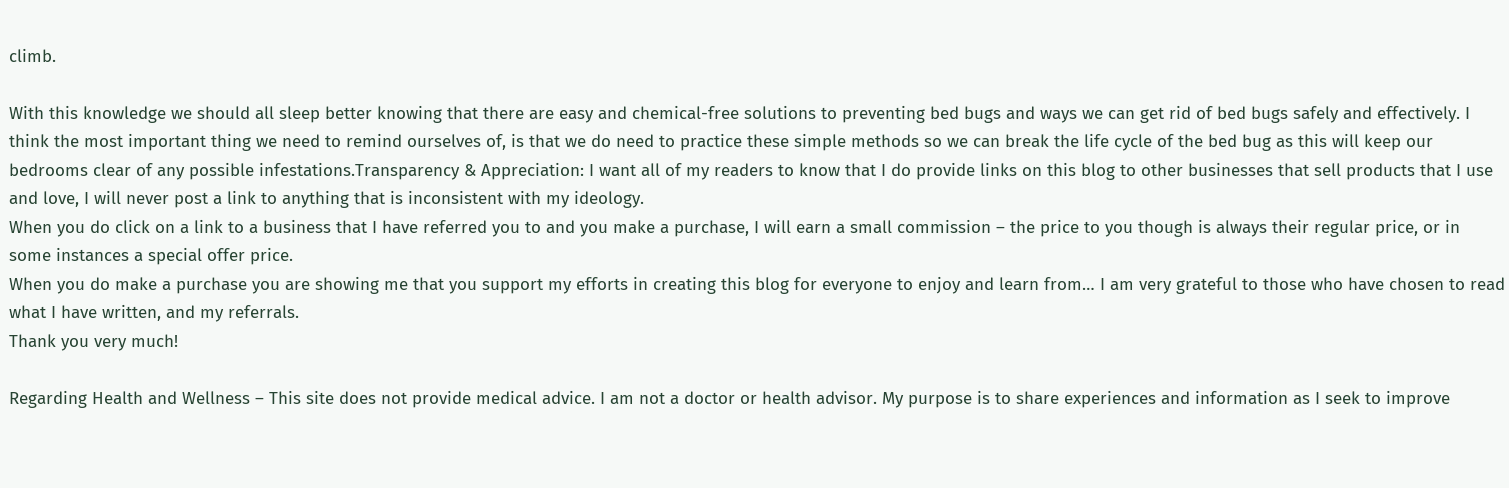climb.

With this knowledge we should all sleep better knowing that there are easy and chemical-free solutions to preventing bed bugs and ways we can get rid of bed bugs safely and effectively. I think the most important thing we need to remind ourselves of, is that we do need to practice these simple methods so we can break the life cycle of the bed bug as this will keep our bedrooms clear of any possible infestations.Transparency & Appreciation: I want all of my readers to know that I do provide links on this blog to other businesses that sell products that I use and love, I will never post a link to anything that is inconsistent with my ideology.
When you do click on a link to a business that I have referred you to and you make a purchase, I will earn a small commission – the price to you though is always their regular price, or in some instances a special offer price.
When you do make a purchase you are showing me that you support my efforts in creating this blog for everyone to enjoy and learn from… I am very grateful to those who have chosen to read what I have written, and my referrals.
Thank you very much!

Regarding Health and Wellness – This site does not provide medical advice. I am not a doctor or health advisor. My purpose is to share experiences and information as I seek to improve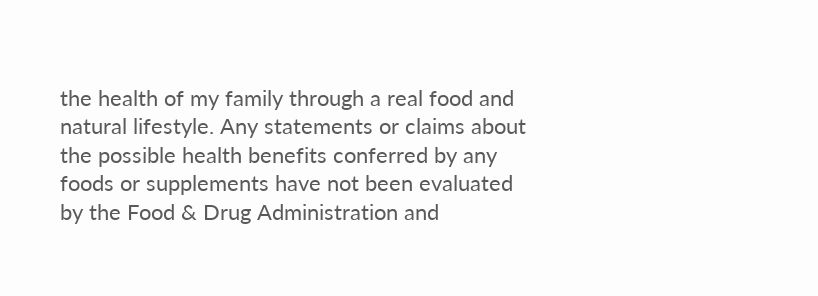the health of my family through a real food and natural lifestyle. Any statements or claims about the possible health benefits conferred by any foods or supplements have not been evaluated by the Food & Drug Administration and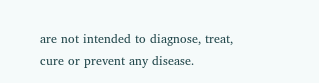are not intended to diagnose, treat, cure or prevent any disease.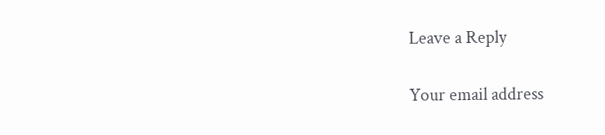Leave a Reply

Your email address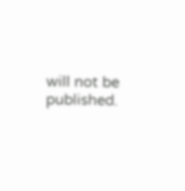will not be published.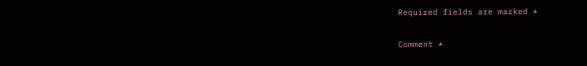Required fields are marked *

Comment *